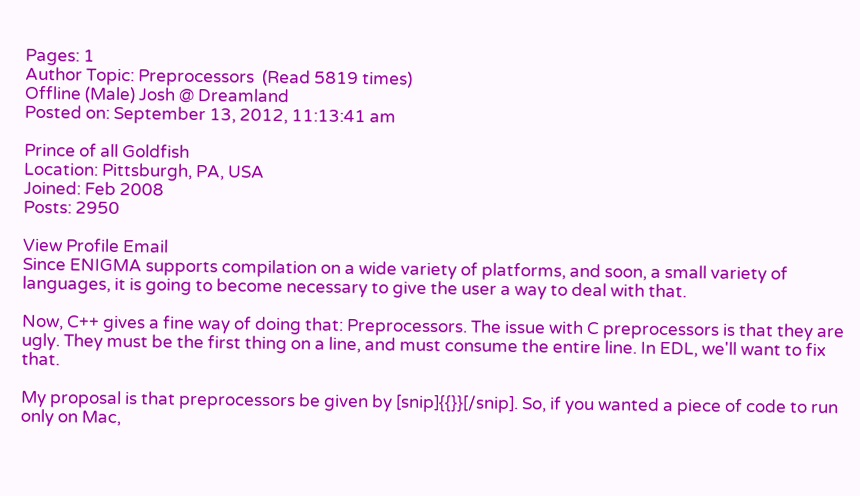Pages: 1
Author Topic: Preprocessors  (Read 5819 times)
Offline (Male) Josh @ Dreamland
Posted on: September 13, 2012, 11:13:41 am

Prince of all Goldfish
Location: Pittsburgh, PA, USA
Joined: Feb 2008
Posts: 2950

View Profile Email
Since ENIGMA supports compilation on a wide variety of platforms, and soon, a small variety of languages, it is going to become necessary to give the user a way to deal with that.

Now, C++ gives a fine way of doing that: Preprocessors. The issue with C preprocessors is that they are ugly. They must be the first thing on a line, and must consume the entire line. In EDL, we'll want to fix that.

My proposal is that preprocessors be given by [snip]{{}}[/snip]. So, if you wanted a piece of code to run only on Mac,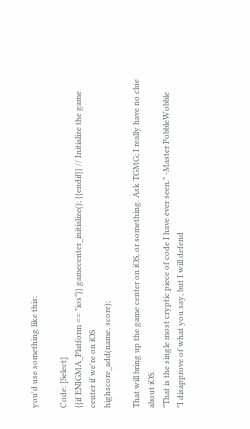you'd use something like this:

Code: [Select]
{{if ENIGMA_Platform == "ios"}} gamecenter_initialize(); {{endif}} // Initialize the game center if we're on iOS
highscore_add(name, score);

That will bring up the game center on iOS, or something. Ask TGMG; I really have no clue about iOS.
"That is the single most cryptic piece of code I have ever seen." -Master PobbleWobble
"I disapprove of what you say, but I will defend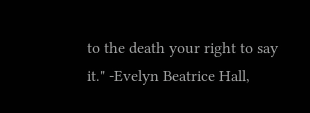to the death your right to say it." -Evelyn Beatrice Hall,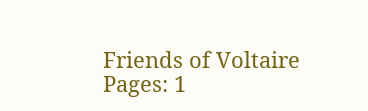Friends of Voltaire
Pages: 1